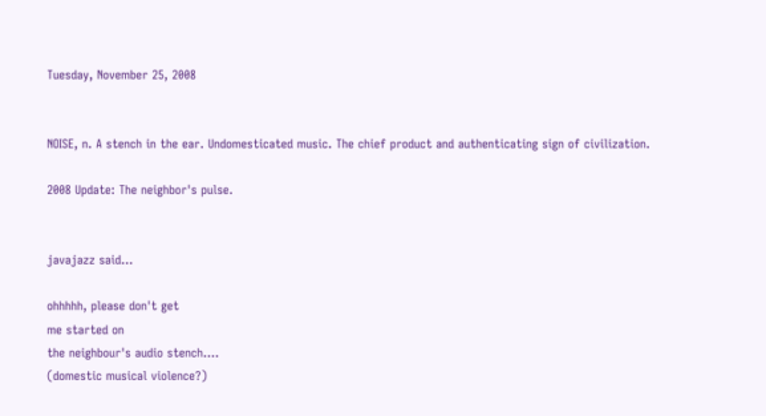Tuesday, November 25, 2008


NOISE, n. A stench in the ear. Undomesticated music. The chief product and authenticating sign of civilization.

2008 Update: The neighbor's pulse.


javajazz said...

ohhhhh, please don't get
me started on
the neighbour's audio stench....
(domestic musical violence?)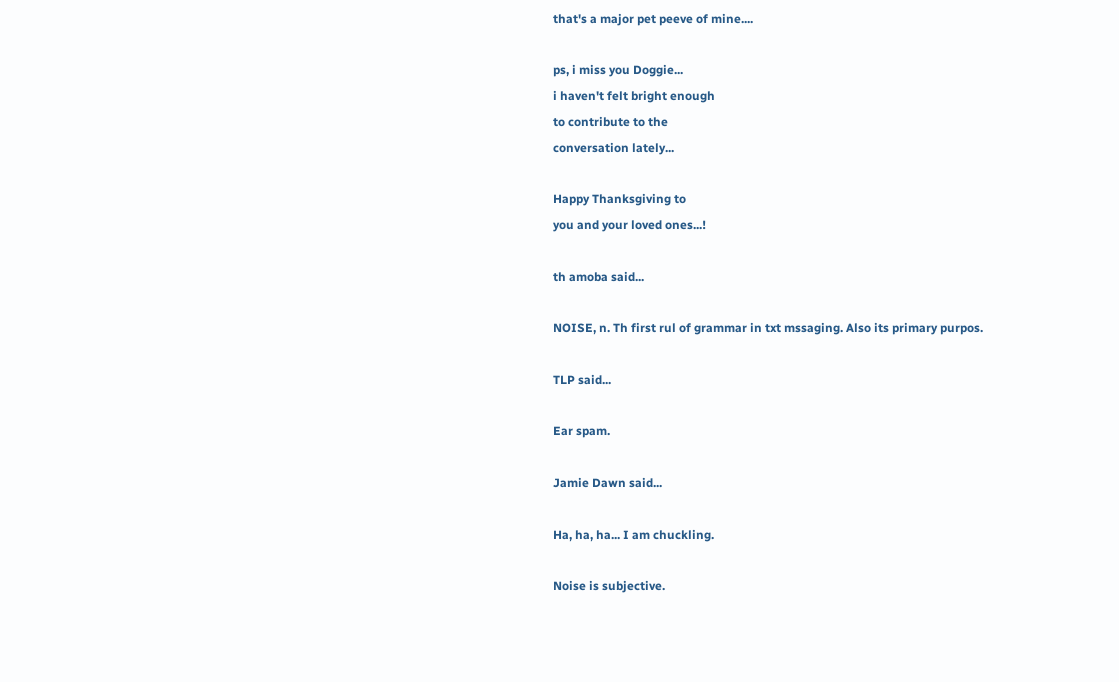that's a major pet peeve of mine....

ps, i miss you Doggie...
i haven't felt bright enough
to contribute to the
conversation lately...

Happy Thanksgiving to
you and your loved ones...!

th amoba said...

NOISE, n. Th first rul of grammar in txt mssaging. Also its primary purpos.

TLP said...

Ear spam.

Jamie Dawn said...

Ha, ha, ha... I am chuckling.

Noise is subjective.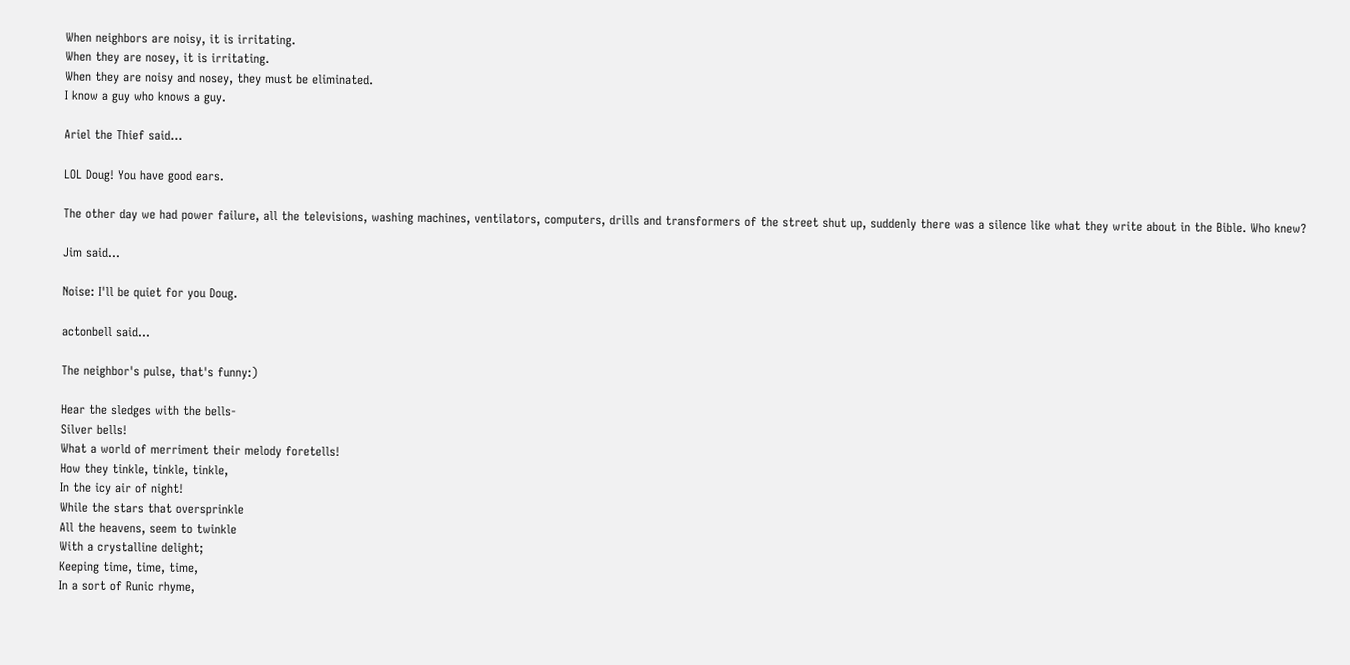When neighbors are noisy, it is irritating.
When they are nosey, it is irritating.
When they are noisy and nosey, they must be eliminated.
I know a guy who knows a guy.

Ariel the Thief said...

LOL Doug! You have good ears.

The other day we had power failure, all the televisions, washing machines, ventilators, computers, drills and transformers of the street shut up, suddenly there was a silence like what they write about in the Bible. Who knew?

Jim said...

Noise: I'll be quiet for you Doug.

actonbell said...

The neighbor's pulse, that's funny:)

Hear the sledges with the bells-
Silver bells!
What a world of merriment their melody foretells!
How they tinkle, tinkle, tinkle,
In the icy air of night!
While the stars that oversprinkle
All the heavens, seem to twinkle
With a crystalline delight;
Keeping time, time, time,
In a sort of Runic rhyme,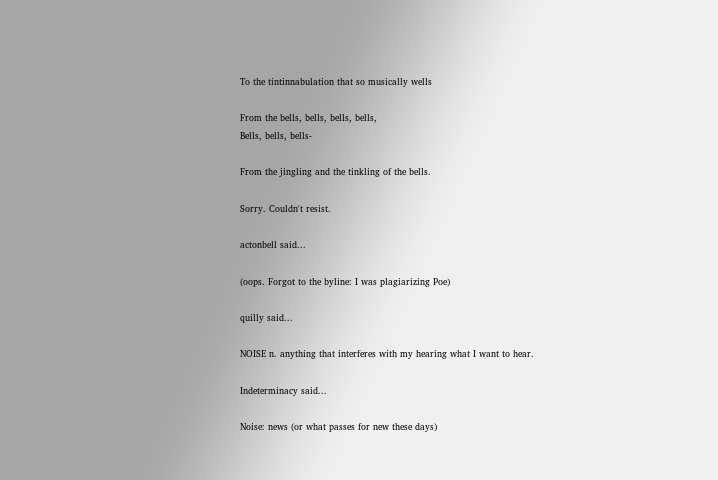To the tintinnabulation that so musically wells

From the bells, bells, bells, bells,
Bells, bells, bells-

From the jingling and the tinkling of the bells.

Sorry. Couldn't resist.

actonbell said...

(oops. Forgot to the byline: I was plagiarizing Poe)

quilly said...

NOISE n. anything that interferes with my hearing what I want to hear.

Indeterminacy said...

Noise: news (or what passes for new these days)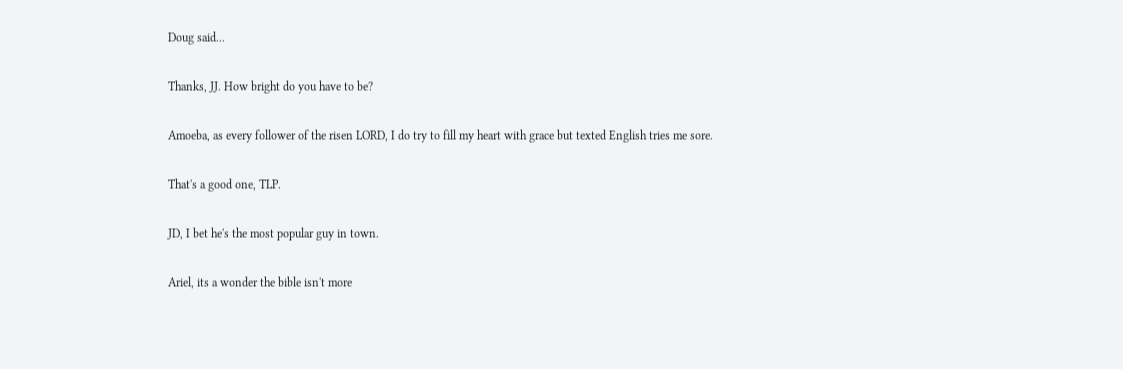Doug said...

Thanks, JJ. How bright do you have to be?

Amoeba, as every follower of the risen LORD, I do try to fill my heart with grace but texted English tries me sore.

That's a good one, TLP.

JD, I bet he's the most popular guy in town.

Ariel, its a wonder the bible isn't more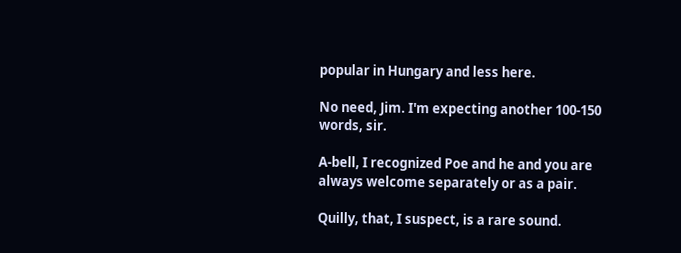popular in Hungary and less here.

No need, Jim. I'm expecting another 100-150 words, sir.

A-bell, I recognized Poe and he and you are always welcome separately or as a pair.

Quilly, that, I suspect, is a rare sound.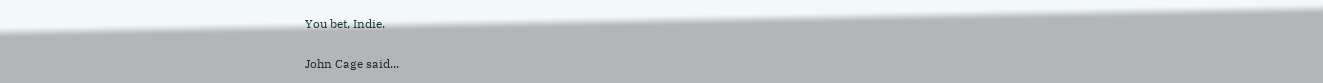You bet, Indie.

John Cage said...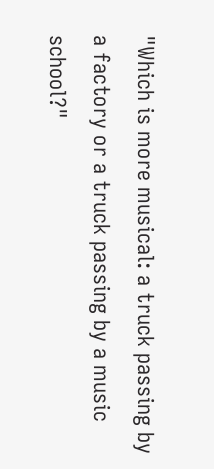"Which is more musical: a truck passing by a factory or a truck passing by a music school?"